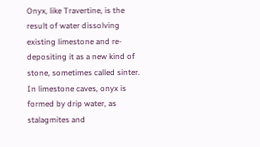Onyx, like Travertine, is the result of water dissolving existing limestone and re-depositing it as a new kind of stone, sometimes called sinter. In limestone caves, onyx is formed by drip water, as stalagmites and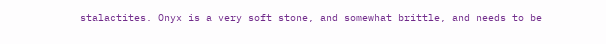stalactites. Onyx is a very soft stone, and somewhat brittle, and needs to be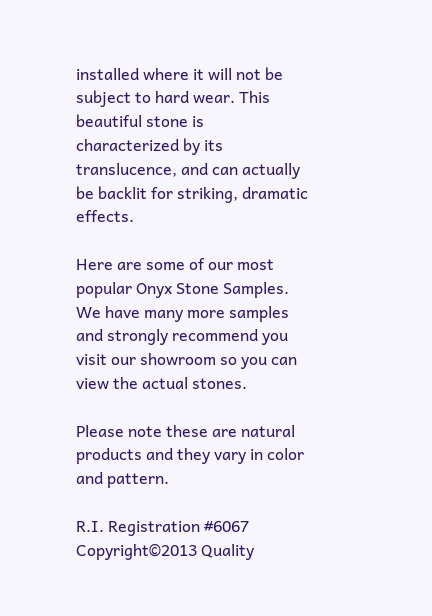installed where it will not be subject to hard wear. This beautiful stone is characterized by its translucence, and can actually be backlit for striking, dramatic effects.

Here are some of our most popular Onyx Stone Samples. We have many more samples and strongly recommend you visit our showroom so you can view the actual stones.

Please note these are natural products and they vary in color and pattern.

R.I. Registration #6067
Copyright©2013 Quality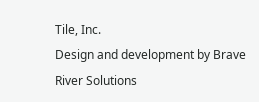Tile, Inc.
Design and development by Brave River Solutions